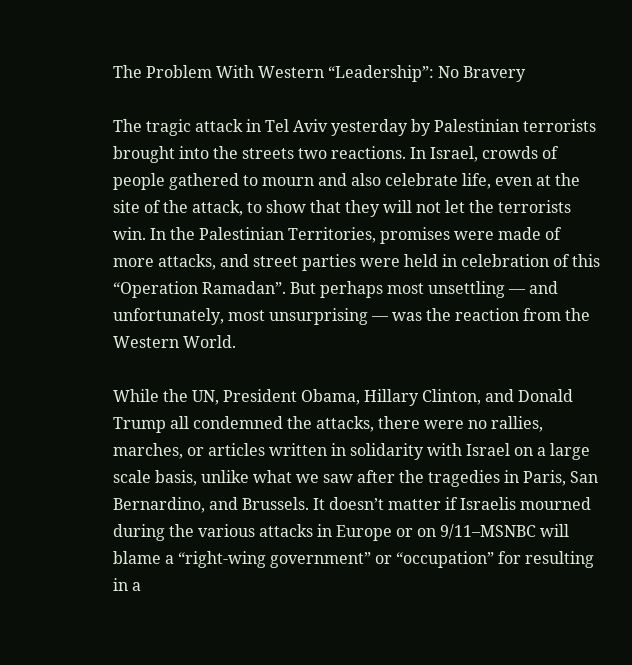The Problem With Western “Leadership”: No Bravery

The tragic attack in Tel Aviv yesterday by Palestinian terrorists brought into the streets two reactions. In Israel, crowds of people gathered to mourn and also celebrate life, even at the site of the attack, to show that they will not let the terrorists win. In the Palestinian Territories, promises were made of more attacks, and street parties were held in celebration of this “Operation Ramadan”. But perhaps most unsettling — and unfortunately, most unsurprising — was the reaction from the Western World.

While the UN, President Obama, Hillary Clinton, and Donald Trump all condemned the attacks, there were no rallies, marches, or articles written in solidarity with Israel on a large scale basis, unlike what we saw after the tragedies in Paris, San Bernardino, and Brussels. It doesn’t matter if Israelis mourned during the various attacks in Europe or on 9/11–MSNBC will blame a “right-wing government” or “occupation” for resulting in a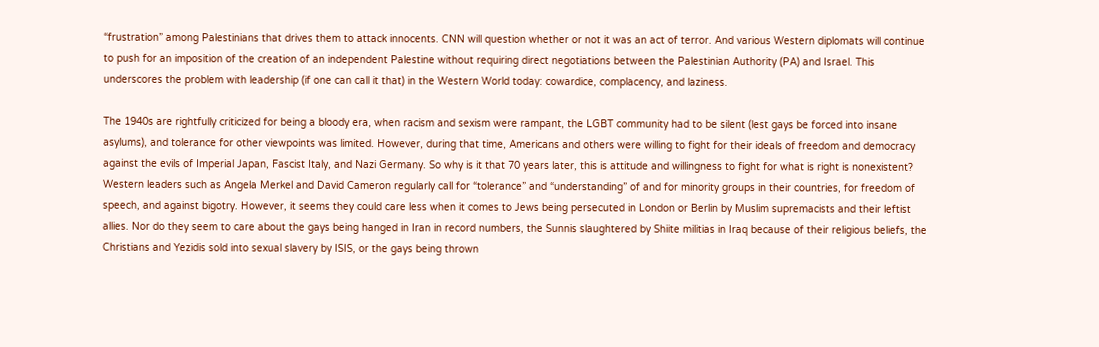“frustration” among Palestinians that drives them to attack innocents. CNN will question whether or not it was an act of terror. And various Western diplomats will continue to push for an imposition of the creation of an independent Palestine without requiring direct negotiations between the Palestinian Authority (PA) and Israel. This underscores the problem with leadership (if one can call it that) in the Western World today: cowardice, complacency, and laziness.

The 1940s are rightfully criticized for being a bloody era, when racism and sexism were rampant, the LGBT community had to be silent (lest gays be forced into insane asylums), and tolerance for other viewpoints was limited. However, during that time, Americans and others were willing to fight for their ideals of freedom and democracy against the evils of Imperial Japan, Fascist Italy, and Nazi Germany. So why is it that 70 years later, this is attitude and willingness to fight for what is right is nonexistent? Western leaders such as Angela Merkel and David Cameron regularly call for “tolerance” and “understanding” of and for minority groups in their countries, for freedom of speech, and against bigotry. However, it seems they could care less when it comes to Jews being persecuted in London or Berlin by Muslim supremacists and their leftist allies. Nor do they seem to care about the gays being hanged in Iran in record numbers, the Sunnis slaughtered by Shiite militias in Iraq because of their religious beliefs, the Christians and Yezidis sold into sexual slavery by ISIS, or the gays being thrown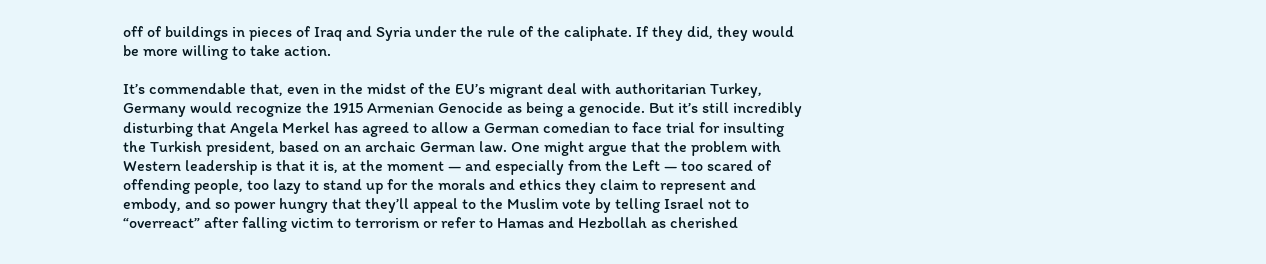off of buildings in pieces of Iraq and Syria under the rule of the caliphate. If they did, they would be more willing to take action.

It’s commendable that, even in the midst of the EU’s migrant deal with authoritarian Turkey, Germany would recognize the 1915 Armenian Genocide as being a genocide. But it’s still incredibly disturbing that Angela Merkel has agreed to allow a German comedian to face trial for insulting the Turkish president, based on an archaic German law. One might argue that the problem with Western leadership is that it is, at the moment — and especially from the Left — too scared of offending people, too lazy to stand up for the morals and ethics they claim to represent and embody, and so power hungry that they’ll appeal to the Muslim vote by telling Israel not to “overreact” after falling victim to terrorism or refer to Hamas and Hezbollah as cherished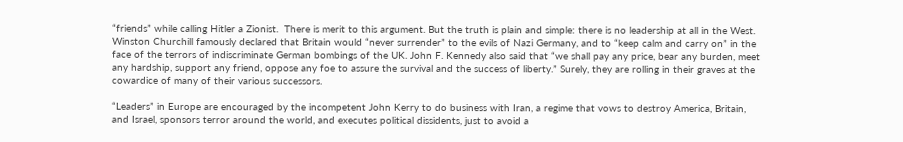“friends” while calling Hitler a Zionist.  There is merit to this argument. But the truth is plain and simple: there is no leadership at all in the West. Winston Churchill famously declared that Britain would “never surrender” to the evils of Nazi Germany, and to “keep calm and carry on” in the face of the terrors of indiscriminate German bombings of the UK. John F. Kennedy also said that “we shall pay any price, bear any burden, meet any hardship, support any friend, oppose any foe to assure the survival and the success of liberty.” Surely, they are rolling in their graves at the cowardice of many of their various successors.

“Leaders” in Europe are encouraged by the incompetent John Kerry to do business with Iran, a regime that vows to destroy America, Britain, and Israel, sponsors terror around the world, and executes political dissidents, just to avoid a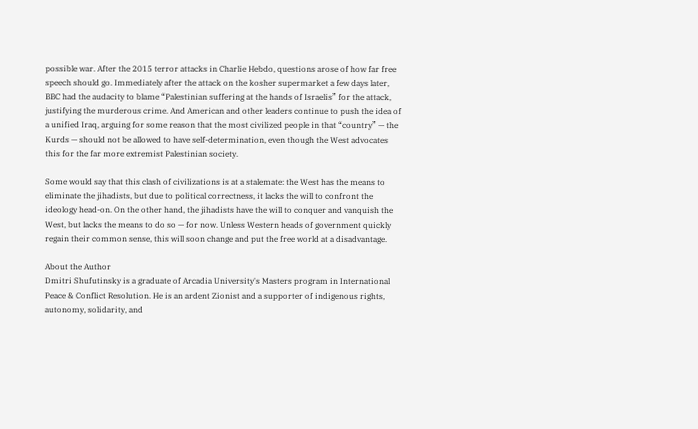possible war. After the 2015 terror attacks in Charlie Hebdo, questions arose of how far free speech should go. Immediately after the attack on the kosher supermarket a few days later, BBC had the audacity to blame “Palestinian suffering at the hands of Israelis” for the attack, justifying the murderous crime. And American and other leaders continue to push the idea of a unified Iraq, arguing for some reason that the most civilized people in that “country” — the Kurds — should not be allowed to have self-determination, even though the West advocates this for the far more extremist Palestinian society.

Some would say that this clash of civilizations is at a stalemate: the West has the means to eliminate the jihadists, but due to political correctness, it lacks the will to confront the ideology head-on. On the other hand, the jihadists have the will to conquer and vanquish the West, but lacks the means to do so — for now. Unless Western heads of government quickly regain their common sense, this will soon change and put the free world at a disadvantage.

About the Author
Dmitri Shufutinsky is a graduate of Arcadia University's Masters program in International Peace & Conflict Resolution. He is an ardent Zionist and a supporter of indigenous rights, autonomy, solidarity, and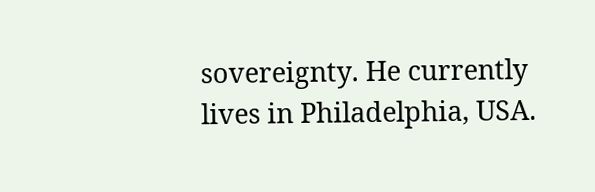sovereignty. He currently lives in Philadelphia, USA.